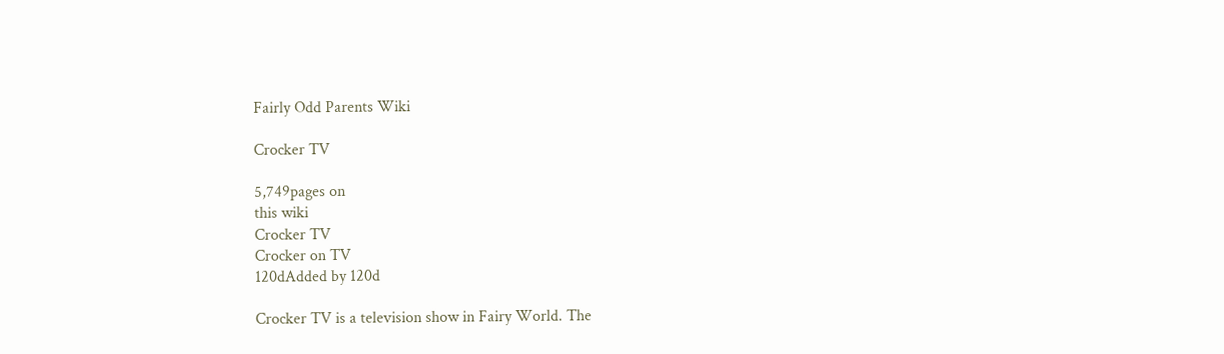Fairly Odd Parents Wiki

Crocker TV

5,749pages on
this wiki
Crocker TV
Crocker on TV
120dAdded by 120d

Crocker TV is a television show in Fairy World. The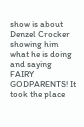show is about Denzel Crocker showing him what he is doing and saying FAIRY GODPARENTS! It took the place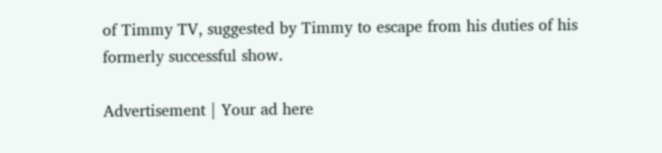of Timmy TV, suggested by Timmy to escape from his duties of his formerly successful show.

Advertisement | Your ad here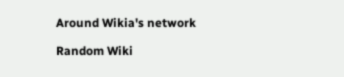Around Wikia's network

Random Wiki